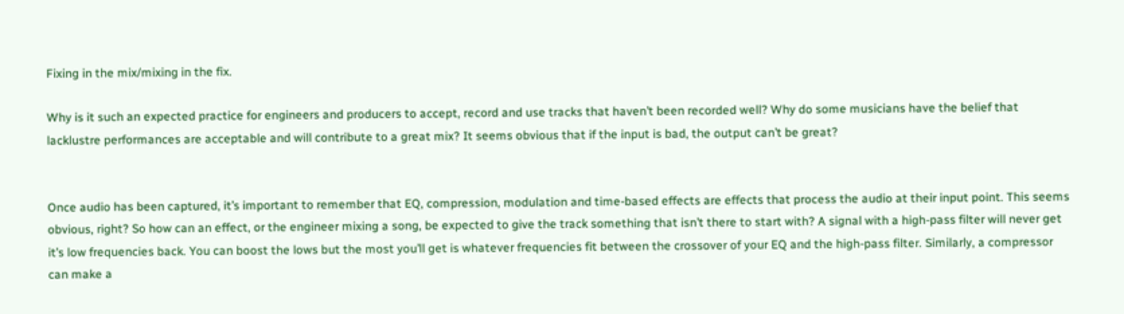Fixing in the mix/mixing in the fix.

Why is it such an expected practice for engineers and producers to accept, record and use tracks that haven’t been recorded well? Why do some musicians have the belief that lacklustre performances are acceptable and will contribute to a great mix? It seems obvious that if the input is bad, the output can’t be great?


Once audio has been captured, it’s important to remember that EQ, compression, modulation and time-based effects are effects that process the audio at their input point. This seems obvious, right? So how can an effect, or the engineer mixing a song, be expected to give the track something that isn’t there to start with? A signal with a high-pass filter will never get it’s low frequencies back. You can boost the lows but the most you’ll get is whatever frequencies fit between the crossover of your EQ and the high-pass filter. Similarly, a compressor can make a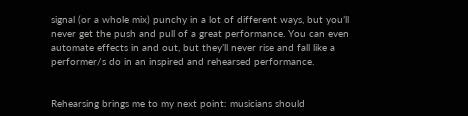signal (or a whole mix) punchy in a lot of different ways, but you’ll never get the push and pull of a great performance. You can even automate effects in and out, but they’ll never rise and fall like a performer/s do in an inspired and rehearsed performance.


Rehearsing brings me to my next point: musicians should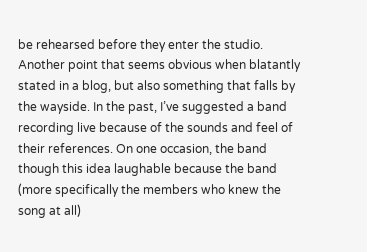be rehearsed before they enter the studio. Another point that seems obvious when blatantly stated in a blog, but also something that falls by the wayside. In the past, I’ve suggested a band recording live because of the sounds and feel of their references. On one occasion, the band though this idea laughable because the band (more specifically the members who knew the song at all)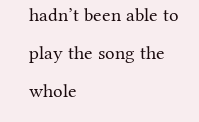hadn’t been able to play the song the whole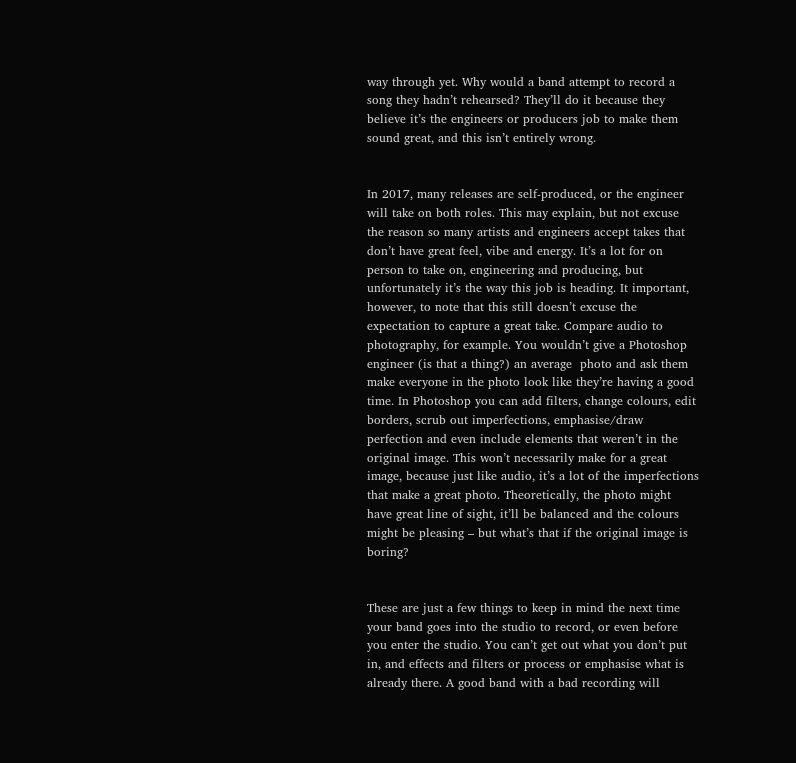way through yet. Why would a band attempt to record a song they hadn’t rehearsed? They’ll do it because they believe it’s the engineers or producers job to make them sound great, and this isn’t entirely wrong.


In 2017, many releases are self-produced, or the engineer will take on both roles. This may explain, but not excuse the reason so many artists and engineers accept takes that don’t have great feel, vibe and energy. It’s a lot for on person to take on, engineering and producing, but unfortunately it’s the way this job is heading. It important, however, to note that this still doesn’t excuse the expectation to capture a great take. Compare audio to photography, for example. You wouldn’t give a Photoshop engineer (is that a thing?) an average  photo and ask them make everyone in the photo look like they’re having a good time. In Photoshop you can add filters, change colours, edit borders, scrub out imperfections, emphasise/draw perfection and even include elements that weren’t in the original image. This won’t necessarily make for a great image, because just like audio, it’s a lot of the imperfections that make a great photo. Theoretically, the photo might have great line of sight, it’ll be balanced and the colours might be pleasing – but what’s that if the original image is boring?


These are just a few things to keep in mind the next time your band goes into the studio to record, or even before you enter the studio. You can’t get out what you don’t put in, and effects and filters or process or emphasise what is already there. A good band with a bad recording will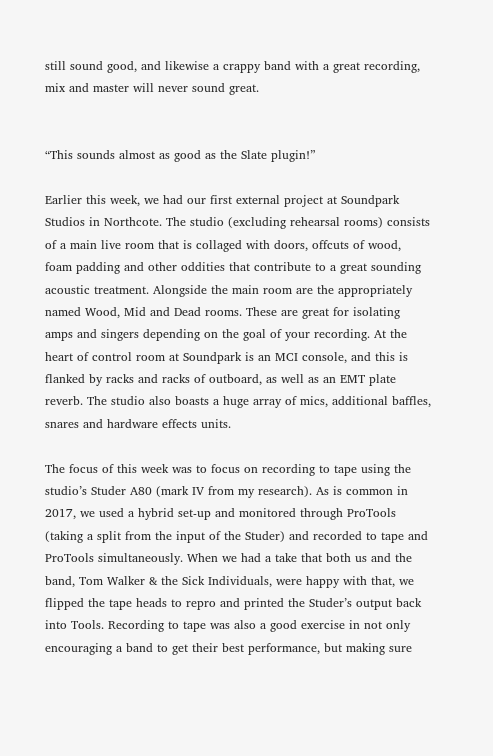still sound good, and likewise a crappy band with a great recording, mix and master will never sound great.


“This sounds almost as good as the Slate plugin!”

Earlier this week, we had our first external project at Soundpark Studios in Northcote. The studio (excluding rehearsal rooms) consists of a main live room that is collaged with doors, offcuts of wood, foam padding and other oddities that contribute to a great sounding acoustic treatment. Alongside the main room are the appropriately named Wood, Mid and Dead rooms. These are great for isolating amps and singers depending on the goal of your recording. At the heart of control room at Soundpark is an MCI console, and this is flanked by racks and racks of outboard, as well as an EMT plate reverb. The studio also boasts a huge array of mics, additional baffles, snares and hardware effects units.

The focus of this week was to focus on recording to tape using the studio’s Studer A80 (mark IV from my research). As is common in 2017, we used a hybrid set-up and monitored through ProTools (taking a split from the input of the Studer) and recorded to tape and ProTools simultaneously. When we had a take that both us and the band, Tom Walker & the Sick Individuals, were happy with that, we flipped the tape heads to repro and printed the Studer’s output back into Tools. Recording to tape was also a good exercise in not only encouraging a band to get their best performance, but making sure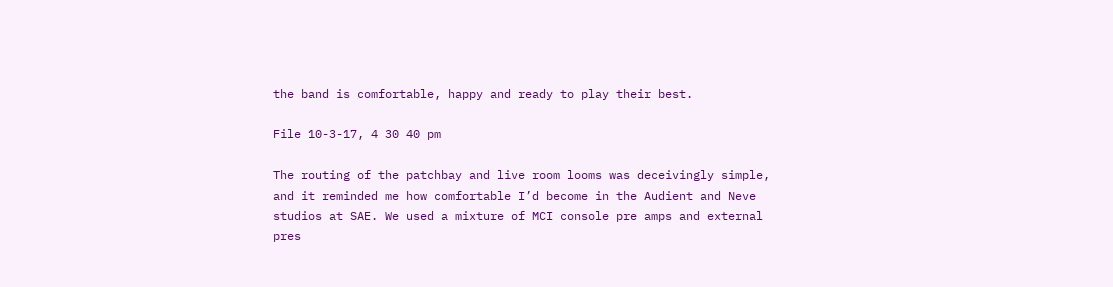the band is comfortable, happy and ready to play their best.

File 10-3-17, 4 30 40 pm

The routing of the patchbay and live room looms was deceivingly simple, and it reminded me how comfortable I’d become in the Audient and Neve studios at SAE. We used a mixture of MCI console pre amps and external pres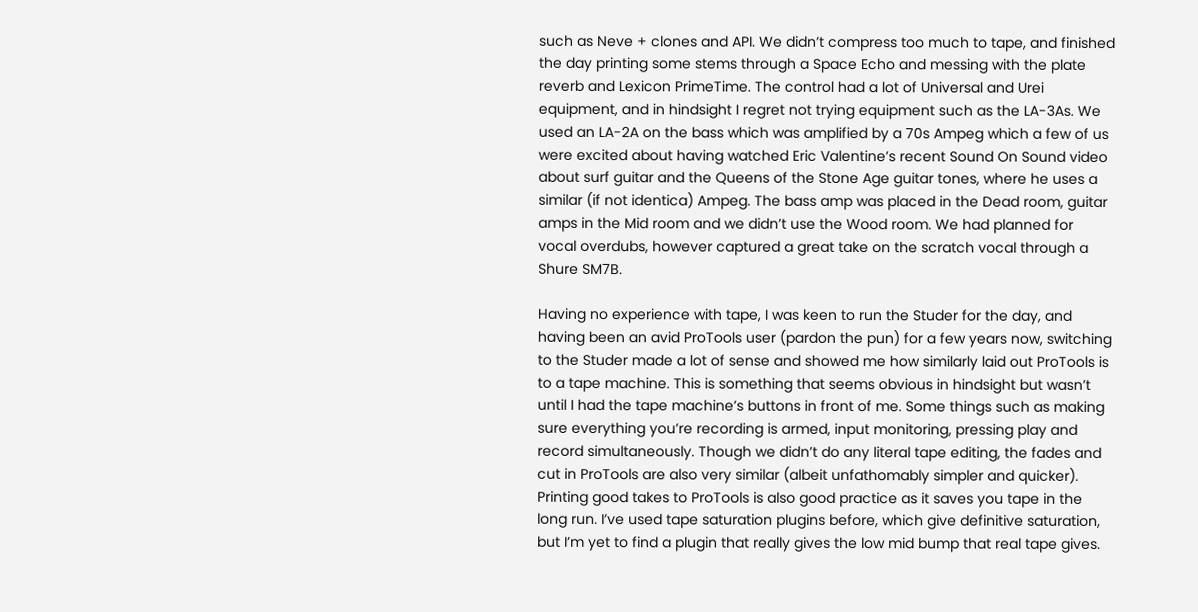such as Neve + clones and API. We didn’t compress too much to tape, and finished the day printing some stems through a Space Echo and messing with the plate reverb and Lexicon PrimeTime. The control had a lot of Universal and Urei equipment, and in hindsight I regret not trying equipment such as the LA-3As. We used an LA-2A on the bass which was amplified by a 70s Ampeg which a few of us were excited about having watched Eric Valentine’s recent Sound On Sound video about surf guitar and the Queens of the Stone Age guitar tones, where he uses a similar (if not identica) Ampeg. The bass amp was placed in the Dead room, guitar amps in the Mid room and we didn’t use the Wood room. We had planned for vocal overdubs, however captured a great take on the scratch vocal through a Shure SM7B.

Having no experience with tape, I was keen to run the Studer for the day, and having been an avid ProTools user (pardon the pun) for a few years now, switching to the Studer made a lot of sense and showed me how similarly laid out ProTools is to a tape machine. This is something that seems obvious in hindsight but wasn’t until I had the tape machine’s buttons in front of me. Some things such as making sure everything you’re recording is armed, input monitoring, pressing play and record simultaneously. Though we didn’t do any literal tape editing, the fades and cut in ProTools are also very similar (albeit unfathomably simpler and quicker). Printing good takes to ProTools is also good practice as it saves you tape in the long run. I’ve used tape saturation plugins before, which give definitive saturation, but I’m yet to find a plugin that really gives the low mid bump that real tape gives.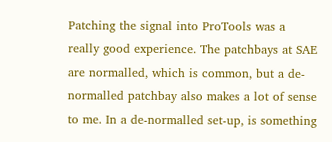Patching the signal into ProTools was a really good experience. The patchbays at SAE are normalled, which is common, but a de-normalled patchbay also makes a lot of sense to me. In a de-normalled set-up, is something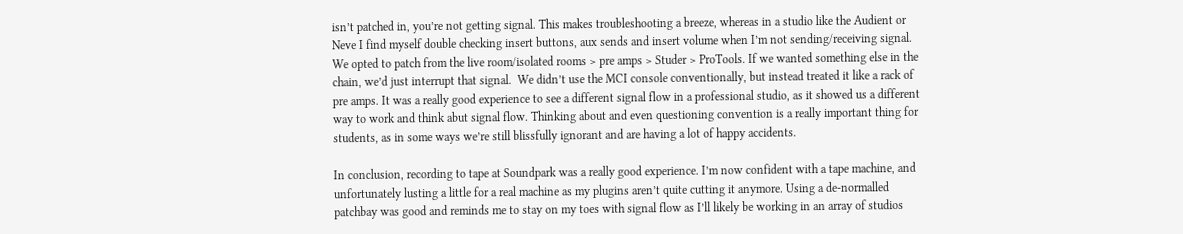isn’t patched in, you’re not getting signal. This makes troubleshooting a breeze, whereas in a studio like the Audient or Neve I find myself double checking insert buttons, aux sends and insert volume when I’m not sending/receiving signal. We opted to patch from the live room/isolated rooms > pre amps > Studer > ProTools. If we wanted something else in the chain, we’d just interrupt that signal.  We didn’t use the MCI console conventionally, but instead treated it like a rack of pre amps. It was a really good experience to see a different signal flow in a professional studio, as it showed us a different way to work and think abut signal flow. Thinking about and even questioning convention is a really important thing for students, as in some ways we’re still blissfully ignorant and are having a lot of happy accidents.

In conclusion, recording to tape at Soundpark was a really good experience. I’m now confident with a tape machine, and unfortunately lusting a little for a real machine as my plugins aren’t quite cutting it anymore. Using a de-normalled patchbay was good and reminds me to stay on my toes with signal flow as I’ll likely be working in an array of studios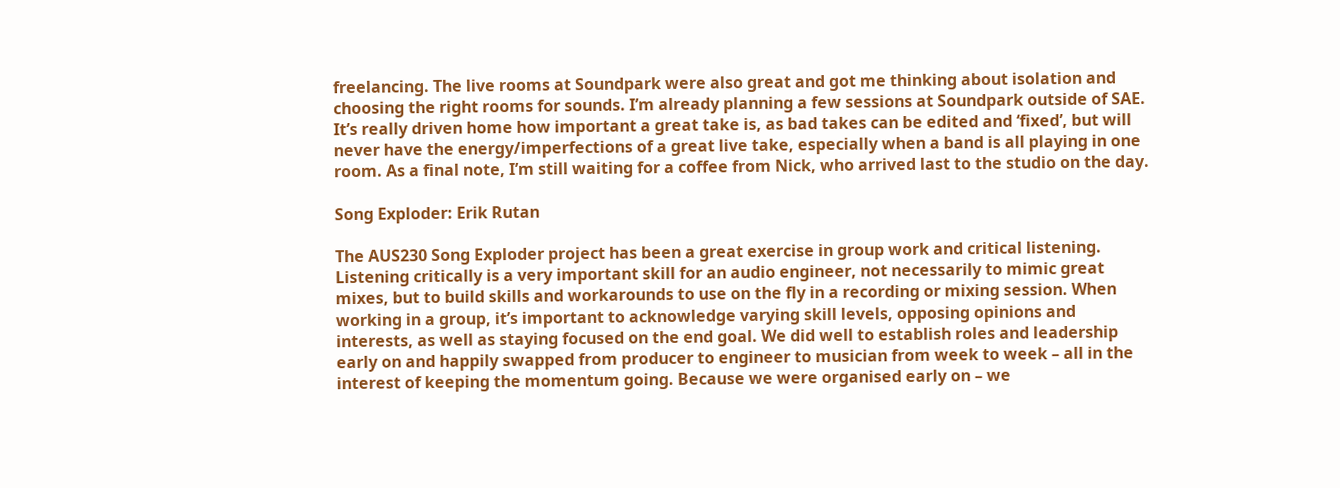freelancing. The live rooms at Soundpark were also great and got me thinking about isolation and choosing the right rooms for sounds. I’m already planning a few sessions at Soundpark outside of SAE. It’s really driven home how important a great take is, as bad takes can be edited and ‘fixed’, but will never have the energy/imperfections of a great live take, especially when a band is all playing in one room. As a final note, I’m still waiting for a coffee from Nick, who arrived last to the studio on the day.

Song Exploder: Erik Rutan

The AUS230 Song Exploder project has been a great exercise in group work and critical listening. Listening critically is a very important skill for an audio engineer, not necessarily to mimic great mixes, but to build skills and workarounds to use on the fly in a recording or mixing session. When working in a group, it’s important to acknowledge varying skill levels, opposing opinions and interests, as well as staying focused on the end goal. We did well to establish roles and leadership early on and happily swapped from producer to engineer to musician from week to week – all in the interest of keeping the momentum going. Because we were organised early on – we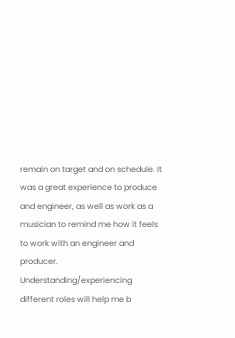remain on target and on schedule. It was a great experience to produce and engineer, as well as work as a musician to remind me how it feels to work with an engineer and producer. Understanding/experiencing different roles will help me b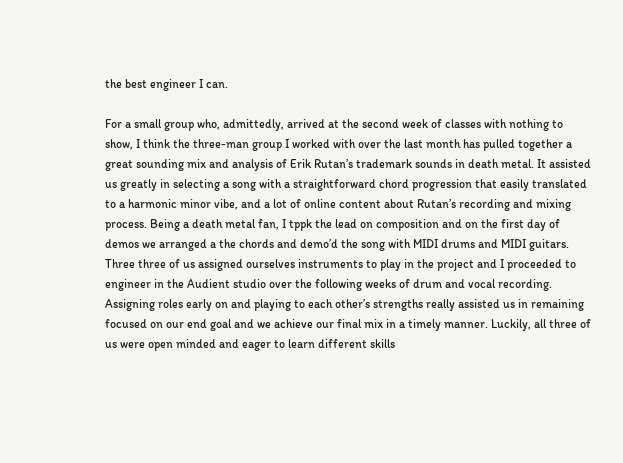the best engineer I can.

For a small group who, admittedly, arrived at the second week of classes with nothing to show, I think the three-man group I worked with over the last month has pulled together a great sounding mix and analysis of Erik Rutan’s trademark sounds in death metal. It assisted us greatly in selecting a song with a straightforward chord progression that easily translated to a harmonic minor vibe, and a lot of online content about Rutan’s recording and mixing process. Being a death metal fan, I tppk the lead on composition and on the first day of demos we arranged a the chords and demo’d the song with MIDI drums and MIDI guitars. Three three of us assigned ourselves instruments to play in the project and I proceeded to engineer in the Audient studio over the following weeks of drum and vocal recording. Assigning roles early on and playing to each other’s strengths really assisted us in remaining focused on our end goal and we achieve our final mix in a timely manner. Luckily, all three of us were open minded and eager to learn different skills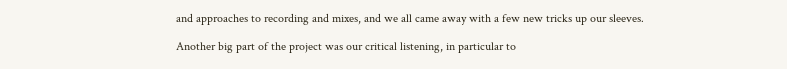and approaches to recording and mixes, and we all came away with a few new tricks up our sleeves.

Another big part of the project was our critical listening, in particular to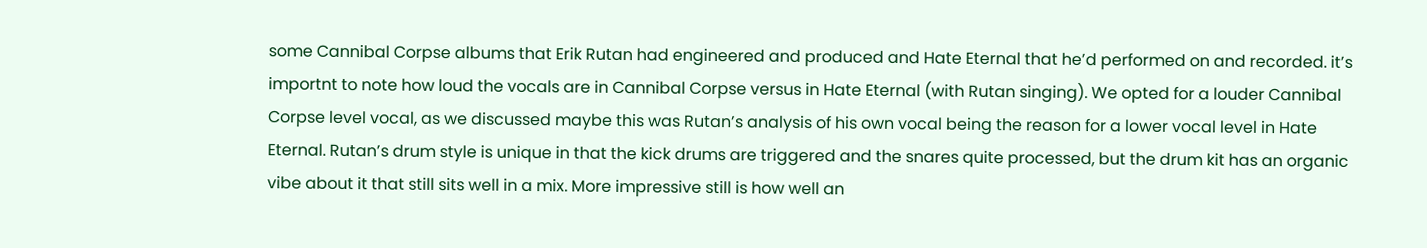some Cannibal Corpse albums that Erik Rutan had engineered and produced and Hate Eternal that he’d performed on and recorded. it’s importnt to note how loud the vocals are in Cannibal Corpse versus in Hate Eternal (with Rutan singing). We opted for a louder Cannibal Corpse level vocal, as we discussed maybe this was Rutan’s analysis of his own vocal being the reason for a lower vocal level in Hate Eternal. Rutan’s drum style is unique in that the kick drums are triggered and the snares quite processed, but the drum kit has an organic vibe about it that still sits well in a mix. More impressive still is how well an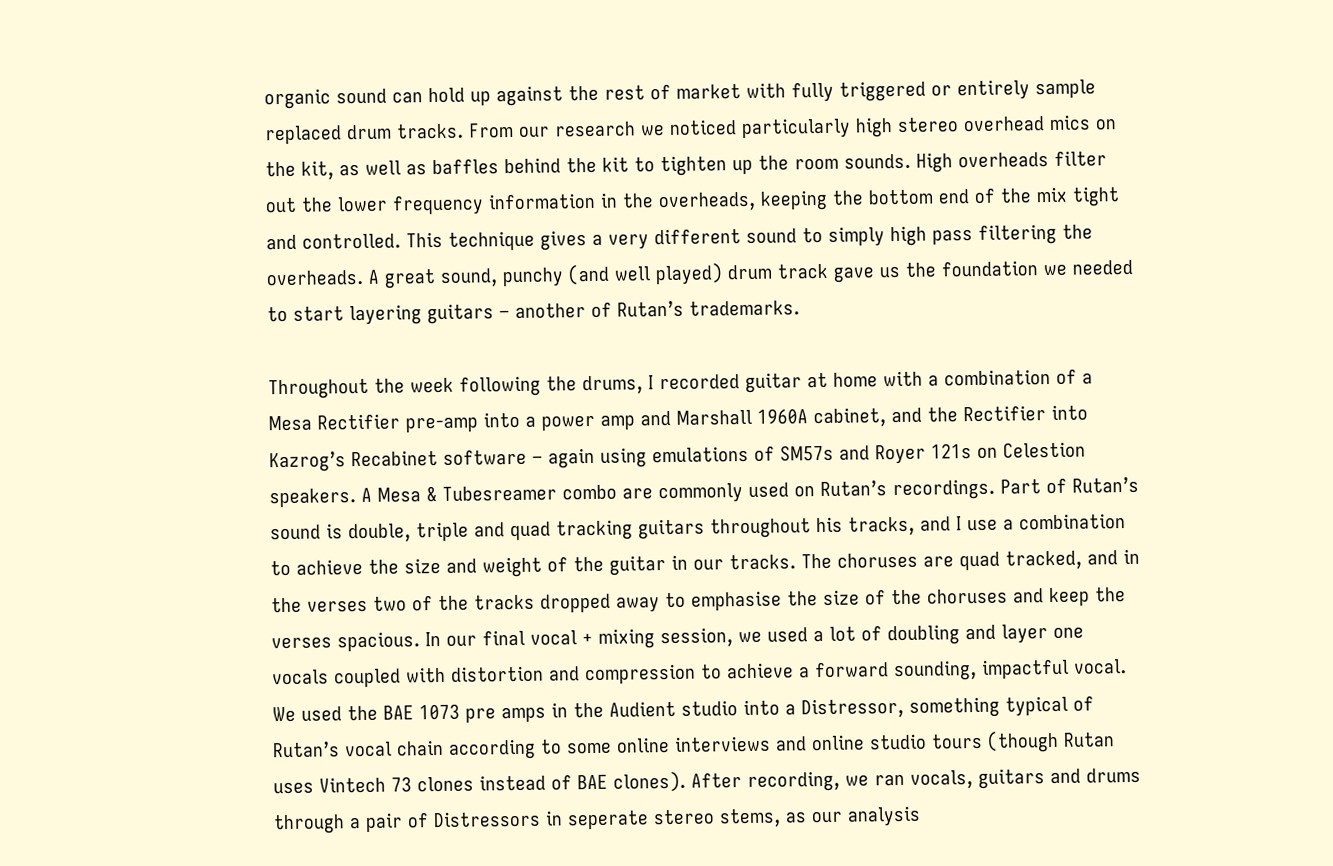organic sound can hold up against the rest of market with fully triggered or entirely sample replaced drum tracks. From our research we noticed particularly high stereo overhead mics on the kit, as well as baffles behind the kit to tighten up the room sounds. High overheads filter out the lower frequency information in the overheads, keeping the bottom end of the mix tight and controlled. This technique gives a very different sound to simply high pass filtering the overheads. A great sound, punchy (and well played) drum track gave us the foundation we needed to start layering guitars – another of Rutan’s trademarks.

Throughout the week following the drums, I recorded guitar at home with a combination of a Mesa Rectifier pre-amp into a power amp and Marshall 1960A cabinet, and the Rectifier into Kazrog’s Recabinet software – again using emulations of SM57s and Royer 121s on Celestion speakers. A Mesa & Tubesreamer combo are commonly used on Rutan’s recordings. Part of Rutan’s sound is double, triple and quad tracking guitars throughout his tracks, and I use a combination to achieve the size and weight of the guitar in our tracks. The choruses are quad tracked, and in the verses two of the tracks dropped away to emphasise the size of the choruses and keep the verses spacious. In our final vocal + mixing session, we used a lot of doubling and layer one vocals coupled with distortion and compression to achieve a forward sounding, impactful vocal. We used the BAE 1073 pre amps in the Audient studio into a Distressor, something typical of Rutan’s vocal chain according to some online interviews and online studio tours (though Rutan uses Vintech 73 clones instead of BAE clones). After recording, we ran vocals, guitars and drums through a pair of Distressors in seperate stereo stems, as our analysis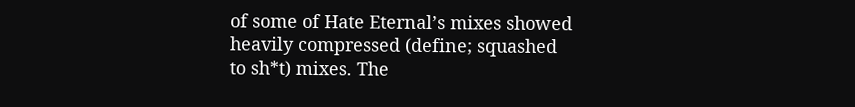of some of Hate Eternal’s mixes showed heavily compressed (define; squashed to sh*t) mixes. The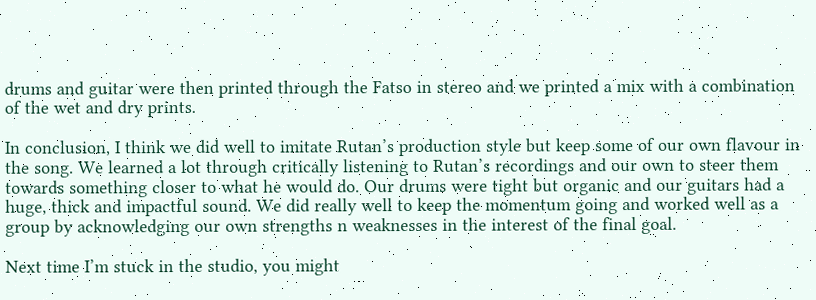drums and guitar were then printed through the Fatso in stereo and we printed a mix with a combination of the wet and dry prints.

In conclusion, I think we did well to imitate Rutan’s production style but keep some of our own flavour in the song. We learned a lot through critically listening to Rutan’s recordings and our own to steer them towards something closer to what he would do. Our drums were tight but organic and our guitars had a huge, thick and impactful sound. We did really well to keep the momentum going and worked well as a group by acknowledging our own strengths n weaknesses in the interest of the final goal.

Next time I’m stuck in the studio, you might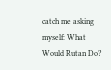catch me asking myself: What Would Rutan Do?